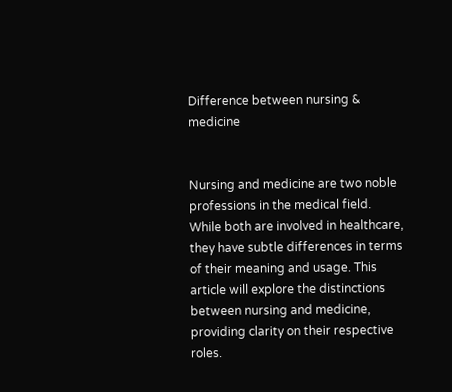Difference between nursing & medicine


Nursing and medicine are two noble professions in the medical field. While both are involved in healthcare, they have subtle differences in terms of their meaning and usage. This article will explore the distinctions between nursing and medicine, providing clarity on their respective roles.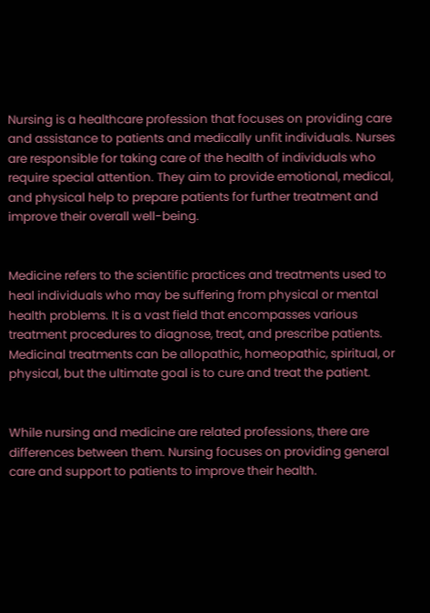Nursing is a healthcare profession that focuses on providing care and assistance to patients and medically unfit individuals. Nurses are responsible for taking care of the health of individuals who require special attention. They aim to provide emotional, medical, and physical help to prepare patients for further treatment and improve their overall well-being.


Medicine refers to the scientific practices and treatments used to heal individuals who may be suffering from physical or mental health problems. It is a vast field that encompasses various treatment procedures to diagnose, treat, and prescribe patients. Medicinal treatments can be allopathic, homeopathic, spiritual, or physical, but the ultimate goal is to cure and treat the patient.


While nursing and medicine are related professions, there are differences between them. Nursing focuses on providing general care and support to patients to improve their health.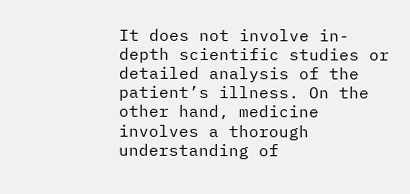It does not involve in-depth scientific studies or detailed analysis of the patient’s illness. On the other hand, medicine involves a thorough understanding of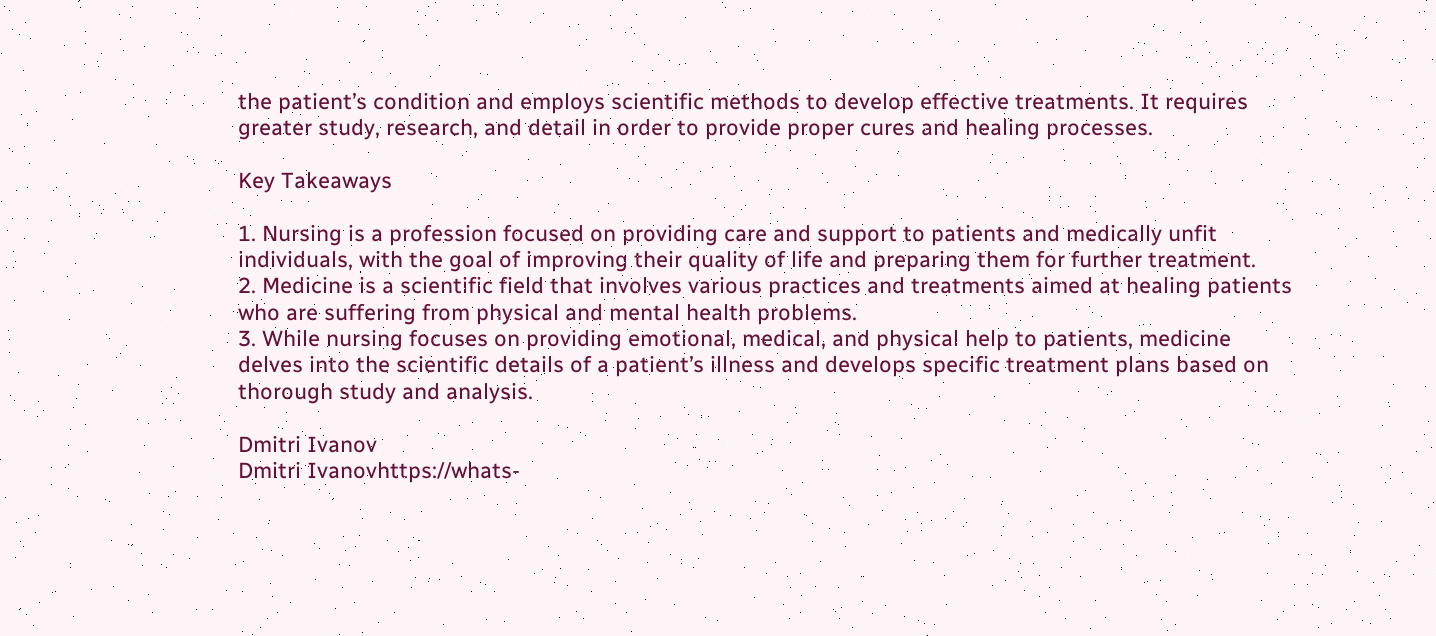the patient’s condition and employs scientific methods to develop effective treatments. It requires greater study, research, and detail in order to provide proper cures and healing processes.

Key Takeaways

1. Nursing is a profession focused on providing care and support to patients and medically unfit individuals, with the goal of improving their quality of life and preparing them for further treatment.
2. Medicine is a scientific field that involves various practices and treatments aimed at healing patients who are suffering from physical and mental health problems.
3. While nursing focuses on providing emotional, medical, and physical help to patients, medicine delves into the scientific details of a patient’s illness and develops specific treatment plans based on thorough study and analysis.

Dmitri Ivanov
Dmitri Ivanovhttps://whats-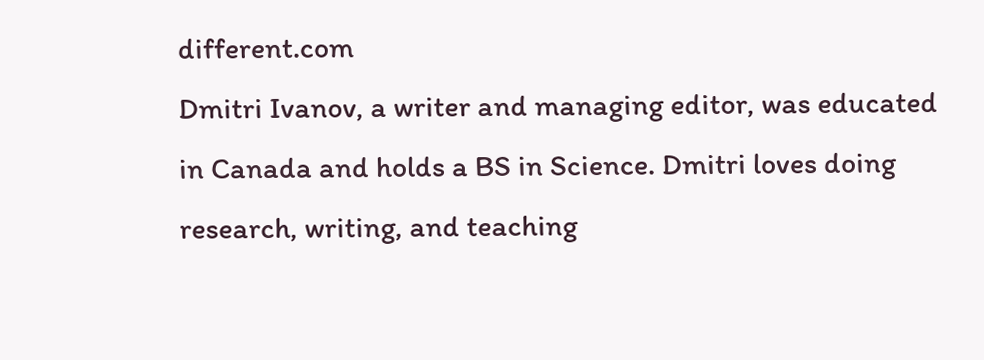different.com
Dmitri Ivanov, a writer and managing editor, was educated in Canada and holds a BS in Science. Dmitri loves doing research, writing, and teaching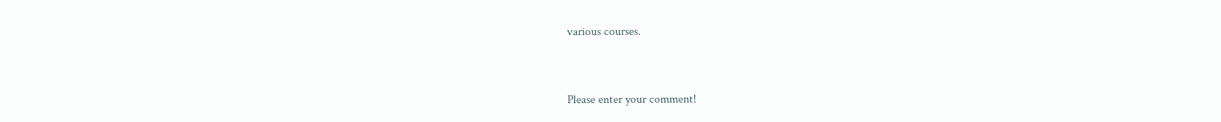various courses.


Please enter your comment!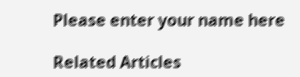Please enter your name here

Related Articles